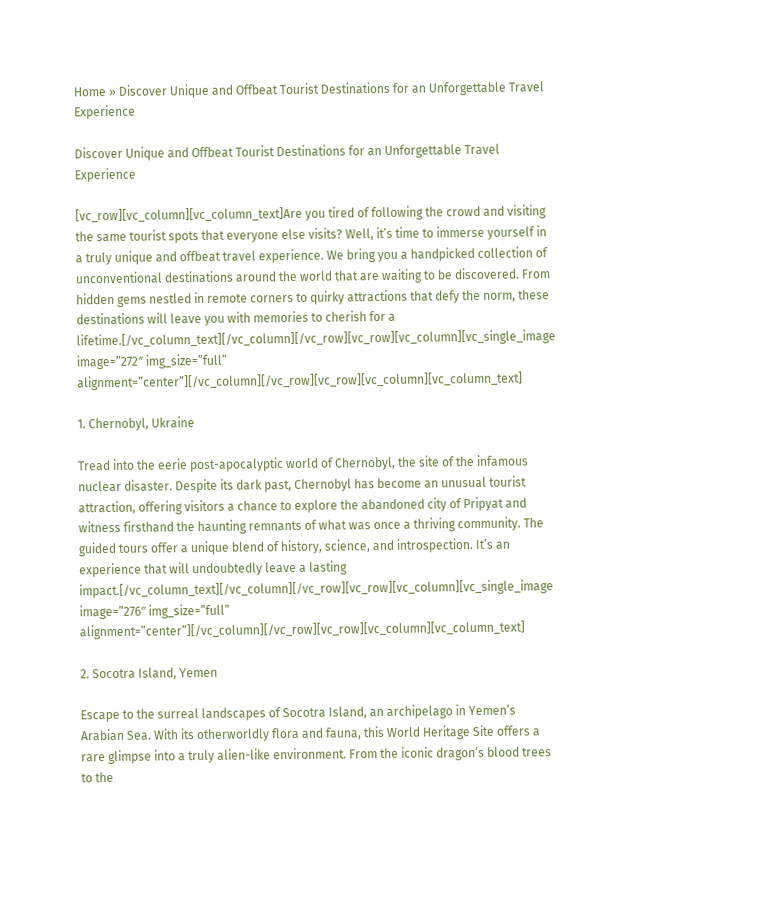Home » Discover Unique and Offbeat Tourist Destinations for an Unforgettable Travel Experience

Discover Unique and Offbeat Tourist Destinations for an Unforgettable Travel Experience

[vc_row][vc_column][vc_column_text]Are you tired of following the crowd and visiting the same tourist spots that everyone else visits? Well, it’s time to immerse yourself in a truly unique and offbeat travel experience. We bring you a handpicked collection of unconventional destinations around the world that are waiting to be discovered. From hidden gems nestled in remote corners to quirky attractions that defy the norm, these destinations will leave you with memories to cherish for a lifetime.[/vc_column_text][/vc_column][/vc_row][vc_row][vc_column][vc_single_image image=”272″ img_size=”full” alignment=”center”][/vc_column][/vc_row][vc_row][vc_column][vc_column_text]

1. Chernobyl, Ukraine

Tread into the eerie post-apocalyptic world of Chernobyl, the site of the infamous nuclear disaster. Despite its dark past, Chernobyl has become an unusual tourist attraction, offering visitors a chance to explore the abandoned city of Pripyat and witness firsthand the haunting remnants of what was once a thriving community. The guided tours offer a unique blend of history, science, and introspection. It’s an experience that will undoubtedly leave a lasting impact.[/vc_column_text][/vc_column][/vc_row][vc_row][vc_column][vc_single_image image=”276″ img_size=”full” alignment=”center”][/vc_column][/vc_row][vc_row][vc_column][vc_column_text]

2. Socotra Island, Yemen

Escape to the surreal landscapes of Socotra Island, an archipelago in Yemen’s Arabian Sea. With its otherworldly flora and fauna, this World Heritage Site offers a rare glimpse into a truly alien-like environment. From the iconic dragon’s blood trees to the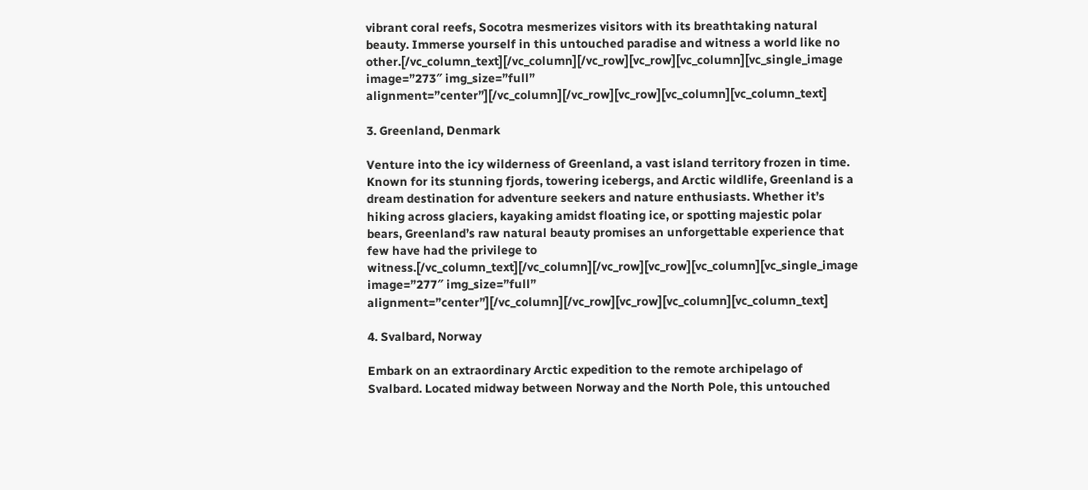vibrant coral reefs, Socotra mesmerizes visitors with its breathtaking natural beauty. Immerse yourself in this untouched paradise and witness a world like no other.[/vc_column_text][/vc_column][/vc_row][vc_row][vc_column][vc_single_image image=”273″ img_size=”full” alignment=”center”][/vc_column][/vc_row][vc_row][vc_column][vc_column_text]

3. Greenland, Denmark

Venture into the icy wilderness of Greenland, a vast island territory frozen in time. Known for its stunning fjords, towering icebergs, and Arctic wildlife, Greenland is a dream destination for adventure seekers and nature enthusiasts. Whether it’s hiking across glaciers, kayaking amidst floating ice, or spotting majestic polar bears, Greenland’s raw natural beauty promises an unforgettable experience that few have had the privilege to witness.[/vc_column_text][/vc_column][/vc_row][vc_row][vc_column][vc_single_image image=”277″ img_size=”full” alignment=”center”][/vc_column][/vc_row][vc_row][vc_column][vc_column_text]

4. Svalbard, Norway

Embark on an extraordinary Arctic expedition to the remote archipelago of Svalbard. Located midway between Norway and the North Pole, this untouched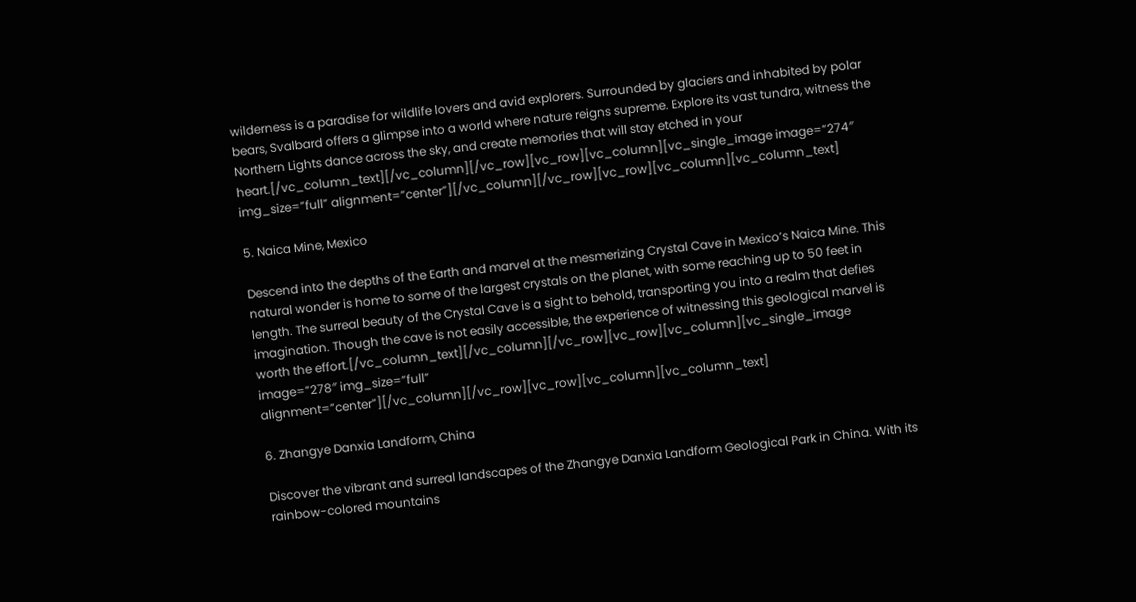wilderness is a paradise for wildlife lovers and avid explorers. Surrounded by glaciers and inhabited by polar bears, Svalbard offers a glimpse into a world where nature reigns supreme. Explore its vast tundra, witness the Northern Lights dance across the sky, and create memories that will stay etched in your heart.[/vc_column_text][/vc_column][/vc_row][vc_row][vc_column][vc_single_image image=”274″ img_size=”full” alignment=”center”][/vc_column][/vc_row][vc_row][vc_column][vc_column_text]

5. Naica Mine, Mexico

Descend into the depths of the Earth and marvel at the mesmerizing Crystal Cave in Mexico’s Naica Mine. This natural wonder is home to some of the largest crystals on the planet, with some reaching up to 50 feet in length. The surreal beauty of the Crystal Cave is a sight to behold, transporting you into a realm that defies imagination. Though the cave is not easily accessible, the experience of witnessing this geological marvel is worth the effort.[/vc_column_text][/vc_column][/vc_row][vc_row][vc_column][vc_single_image image=”278″ img_size=”full” alignment=”center”][/vc_column][/vc_row][vc_row][vc_column][vc_column_text]

6. Zhangye Danxia Landform, China

Discover the vibrant and surreal landscapes of the Zhangye Danxia Landform Geological Park in China. With its rainbow-colored mountains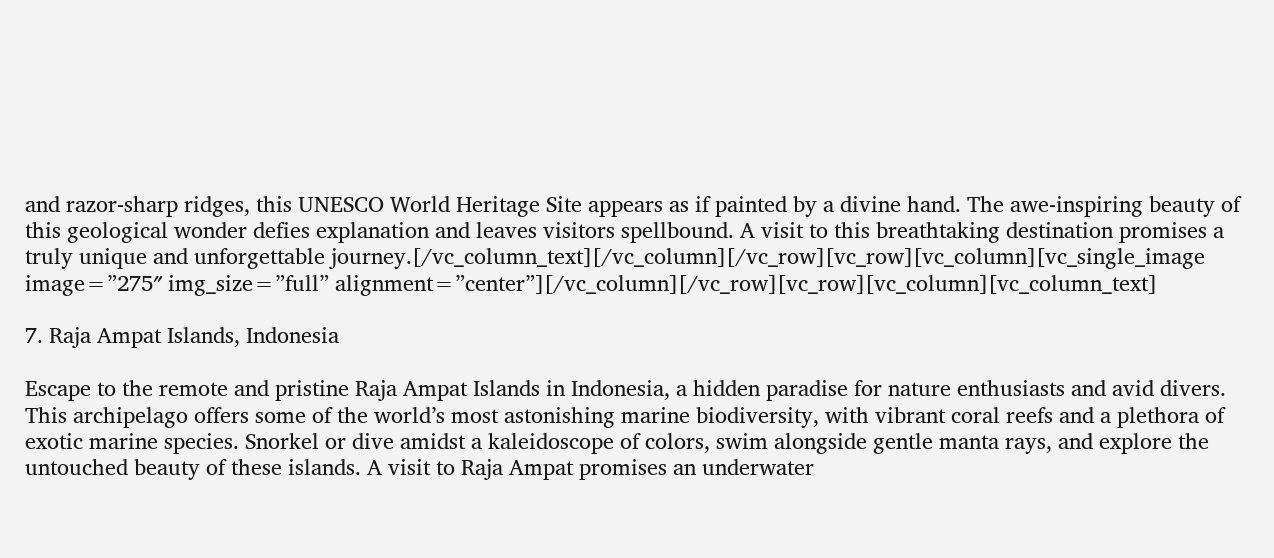and razor-sharp ridges, this UNESCO World Heritage Site appears as if painted by a divine hand. The awe-inspiring beauty of this geological wonder defies explanation and leaves visitors spellbound. A visit to this breathtaking destination promises a truly unique and unforgettable journey.[/vc_column_text][/vc_column][/vc_row][vc_row][vc_column][vc_single_image image=”275″ img_size=”full” alignment=”center”][/vc_column][/vc_row][vc_row][vc_column][vc_column_text]

7. Raja Ampat Islands, Indonesia

Escape to the remote and pristine Raja Ampat Islands in Indonesia, a hidden paradise for nature enthusiasts and avid divers. This archipelago offers some of the world’s most astonishing marine biodiversity, with vibrant coral reefs and a plethora of exotic marine species. Snorkel or dive amidst a kaleidoscope of colors, swim alongside gentle manta rays, and explore the untouched beauty of these islands. A visit to Raja Ampat promises an underwater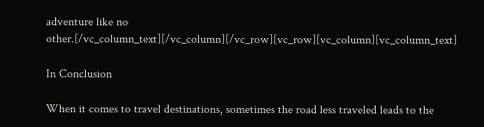adventure like no other.[/vc_column_text][/vc_column][/vc_row][vc_row][vc_column][vc_column_text]

In Conclusion

When it comes to travel destinations, sometimes the road less traveled leads to the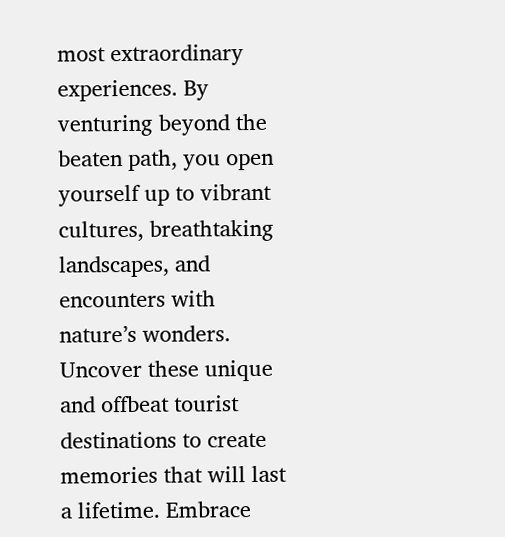most extraordinary experiences. By venturing beyond the beaten path, you open yourself up to vibrant cultures, breathtaking landscapes, and encounters with nature’s wonders. Uncover these unique and offbeat tourist destinations to create memories that will last a lifetime. Embrace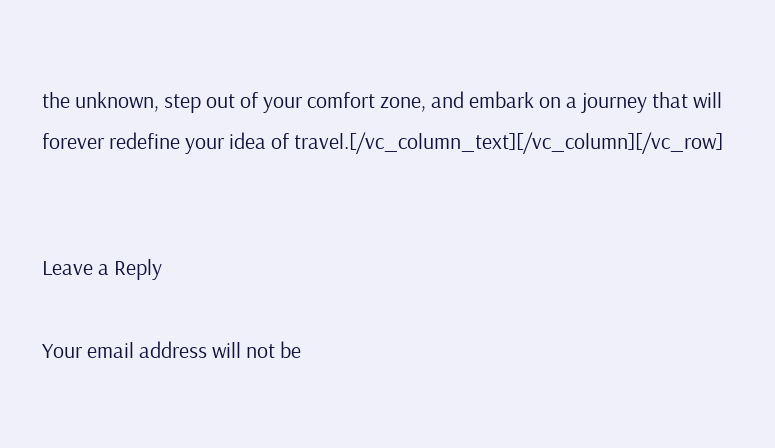the unknown, step out of your comfort zone, and embark on a journey that will forever redefine your idea of travel.[/vc_column_text][/vc_column][/vc_row]


Leave a Reply

Your email address will not be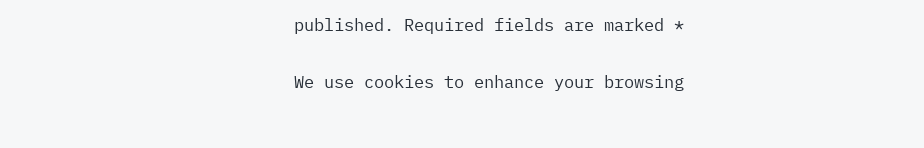published. Required fields are marked *

We use cookies to enhance your browsing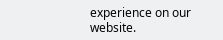experience on our website.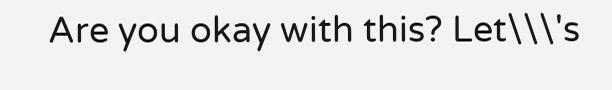Are you okay with this? Let\\\'s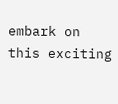embark on this exciting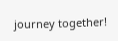journey together!